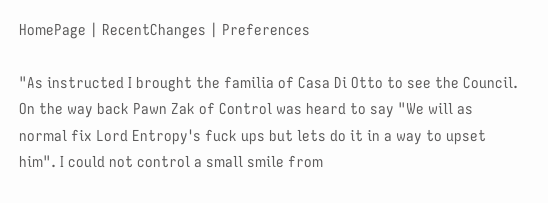HomePage | RecentChanges | Preferences

"As instructed I brought the familia of Casa Di Otto to see the Council. On the way back Pawn Zak of Control was heard to say "We will as normal fix Lord Entropy's fuck ups but lets do it in a way to upset him". I could not control a small smile from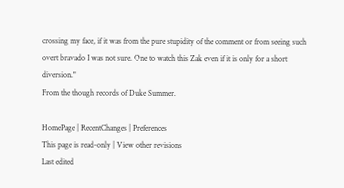crossing my face, if it was from the pure stupidity of the comment or from seeing such overt bravado I was not sure. One to watch this Zak even if it is only for a short diversion."
From the though records of Duke Summer.

HomePage | RecentChanges | Preferences
This page is read-only | View other revisions
Last edited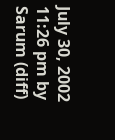July 30, 2002 11:26 pm by Sarum (diff)